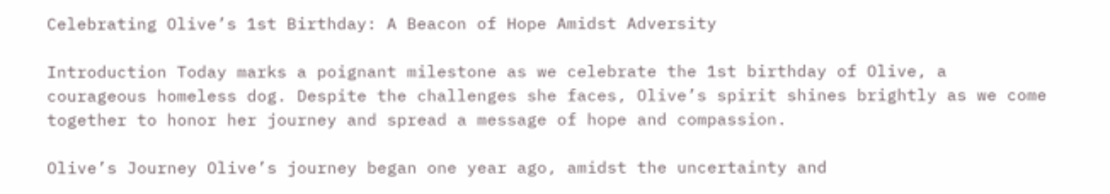Celebrating Olive’s 1st Birthday: A Beacon of Hope Amidst Adversity

Introduction Today marks a poignant milestone as we celebrate the 1st birthday of Olive, a courageous homeless dog. Despite the challenges she faces, Olive’s spirit shines brightly as we come together to honor her journey and spread a message of hope and compassion.

Olive’s Journey Olive’s journey began one year ago, amidst the uncertainty and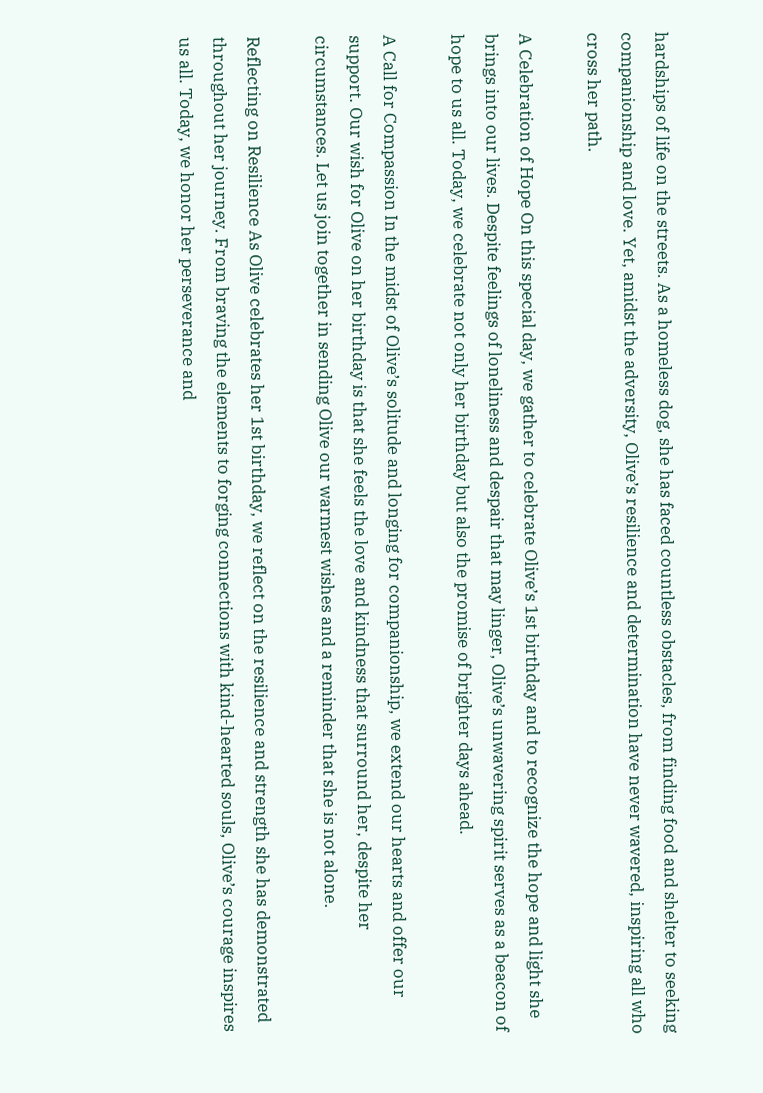hardships of life on the streets. As a homeless dog, she has faced countless obstacles, from finding food and shelter to seeking companionship and love. Yet, amidst the adversity, Olive’s resilience and determination have never wavered, inspiring all who cross her path.

A Celebration of Hope On this special day, we gather to celebrate Olive’s 1st birthday and to recognize the hope and light she brings into our lives. Despite feelings of loneliness and despair that may linger, Olive’s unwavering spirit serves as a beacon of hope to us all. Today, we celebrate not only her birthday but also the promise of brighter days ahead.

A Call for Compassion In the midst of Olive’s solitude and longing for companionship, we extend our hearts and offer our support. Our wish for Olive on her birthday is that she feels the love and kindness that surround her, despite her circumstances. Let us join together in sending Olive our warmest wishes and a reminder that she is not alone.

Reflecting on Resilience As Olive celebrates her 1st birthday, we reflect on the resilience and strength she has demonstrated throughout her journey. From braving the elements to forging connections with kind-hearted souls, Olive’s courage inspires us all. Today, we honor her perseverance and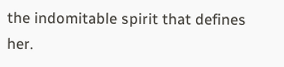the indomitable spirit that defines her.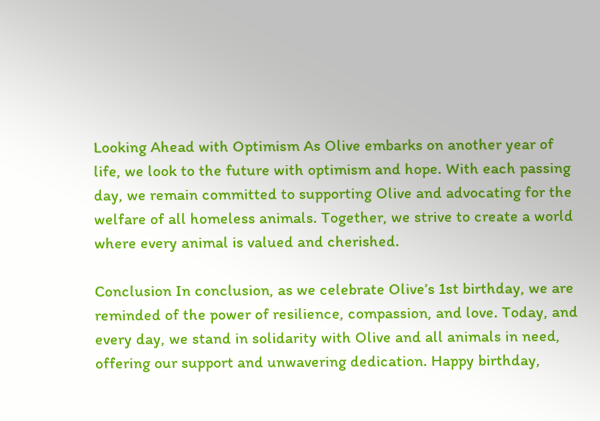Looking Ahead with Optimism As Olive embarks on another year of life, we look to the future with optimism and hope. With each passing day, we remain committed to supporting Olive and advocating for the welfare of all homeless animals. Together, we strive to create a world where every animal is valued and cherished.

Conclusion In conclusion, as we celebrate Olive’s 1st birthday, we are reminded of the power of resilience, compassion, and love. Today, and every day, we stand in solidarity with Olive and all animals in need, offering our support and unwavering dedication. Happy birthday,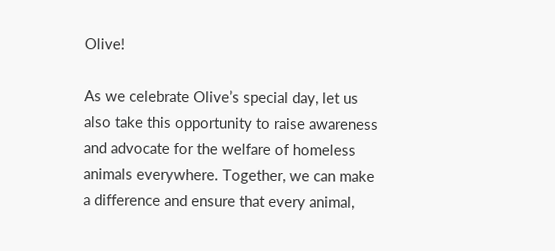Olive!

As we celebrate Olive’s special day, let us also take this opportunity to raise awareness and advocate for the welfare of homeless animals everywhere. Together, we can make a difference and ensure that every animal,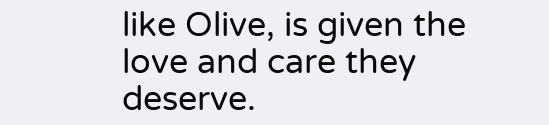like Olive, is given the love and care they deserve.